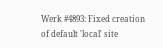Werk #4893: Fixed creation of default 'local' site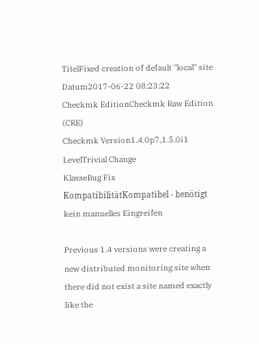TitelFixed creation of default "local" site
Datum2017-06-22 08:23:22
Checkmk EditionCheckmk Raw Edition (CRE)
Checkmk Version1.4.0p7,1.5.0i1
LevelTrivial Change
KlasseBug Fix
KompatibilitätKompatibel - benötigt kein manuelles Eingreifen

Previous 1.4 versions were creating a new distributed monitoring site when there did not exist a site named exactly like the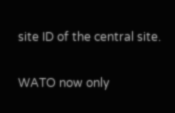site ID of the central site.

WATO now only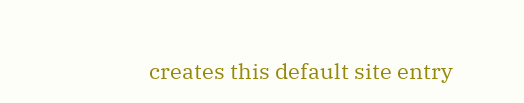creates this default site entry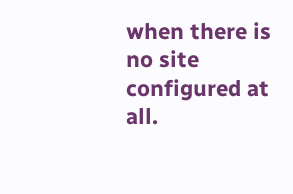when there is no site configured at all.